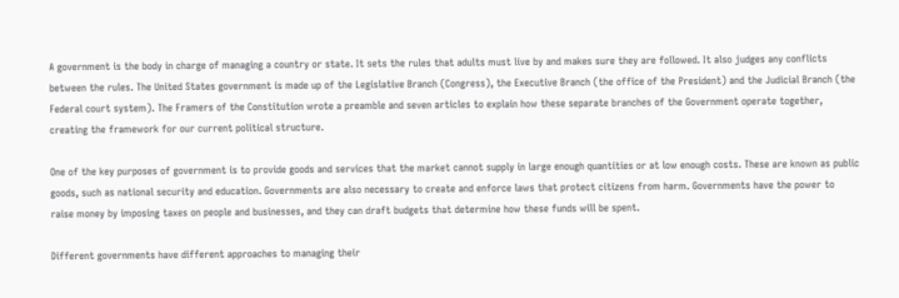A government is the body in charge of managing a country or state. It sets the rules that adults must live by and makes sure they are followed. It also judges any conflicts between the rules. The United States government is made up of the Legislative Branch (Congress), the Executive Branch (the office of the President) and the Judicial Branch (the Federal court system). The Framers of the Constitution wrote a preamble and seven articles to explain how these separate branches of the Government operate together, creating the framework for our current political structure.

One of the key purposes of government is to provide goods and services that the market cannot supply in large enough quantities or at low enough costs. These are known as public goods, such as national security and education. Governments are also necessary to create and enforce laws that protect citizens from harm. Governments have the power to raise money by imposing taxes on people and businesses, and they can draft budgets that determine how these funds will be spent.

Different governments have different approaches to managing their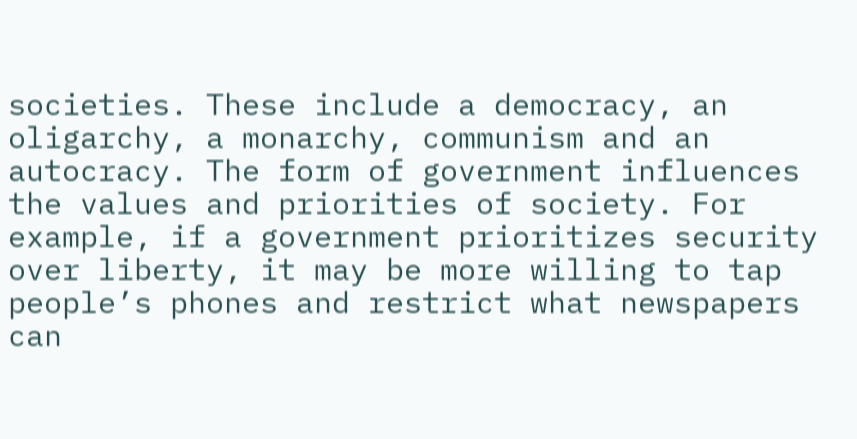societies. These include a democracy, an oligarchy, a monarchy, communism and an autocracy. The form of government influences the values and priorities of society. For example, if a government prioritizes security over liberty, it may be more willing to tap people’s phones and restrict what newspapers can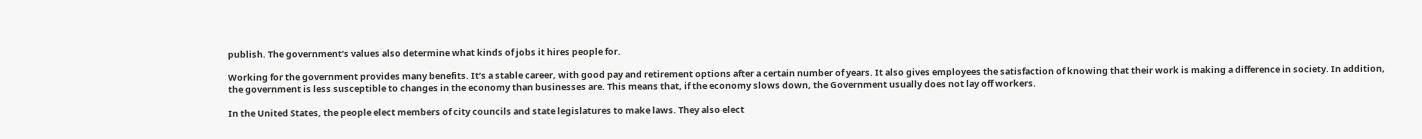publish. The government’s values also determine what kinds of jobs it hires people for.

Working for the government provides many benefits. It’s a stable career, with good pay and retirement options after a certain number of years. It also gives employees the satisfaction of knowing that their work is making a difference in society. In addition, the government is less susceptible to changes in the economy than businesses are. This means that, if the economy slows down, the Government usually does not lay off workers.

In the United States, the people elect members of city councils and state legislatures to make laws. They also elect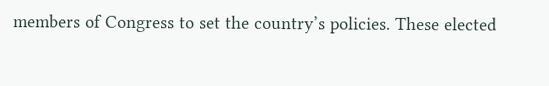members of Congress to set the country’s policies. These elected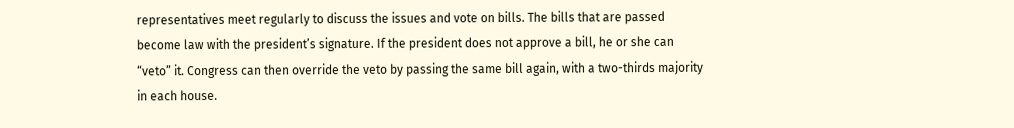representatives meet regularly to discuss the issues and vote on bills. The bills that are passed become law with the president’s signature. If the president does not approve a bill, he or she can “veto” it. Congress can then override the veto by passing the same bill again, with a two-thirds majority in each house.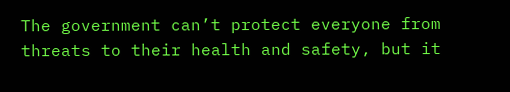The government can’t protect everyone from threats to their health and safety, but it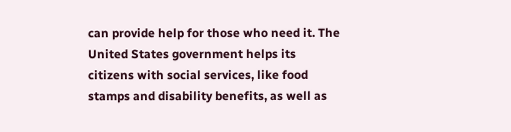can provide help for those who need it. The United States government helps its citizens with social services, like food stamps and disability benefits, as well as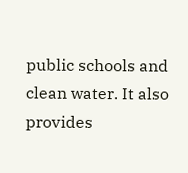public schools and clean water. It also provides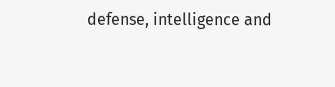defense, intelligence and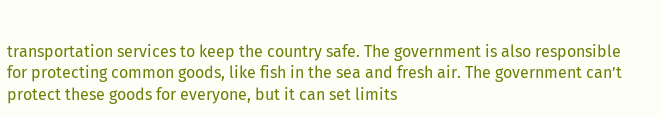transportation services to keep the country safe. The government is also responsible for protecting common goods, like fish in the sea and fresh air. The government can’t protect these goods for everyone, but it can set limits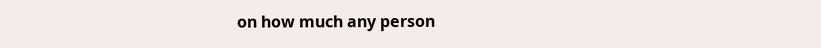on how much any person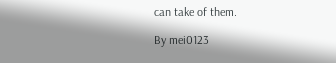can take of them.

By mei0123